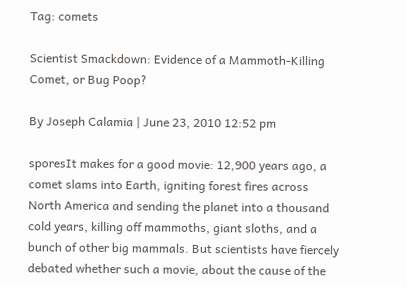Tag: comets

Scientist Smackdown: Evidence of a Mammoth-Killing Comet, or Bug Poop?

By Joseph Calamia | June 23, 2010 12:52 pm

sporesIt makes for a good movie: 12,900 years ago, a comet slams into Earth, igniting forest fires across North America and sending the planet into a thousand cold years, killing off mammoths, giant sloths, and a bunch of other big mammals. But scientists have fiercely debated whether such a movie, about the cause of the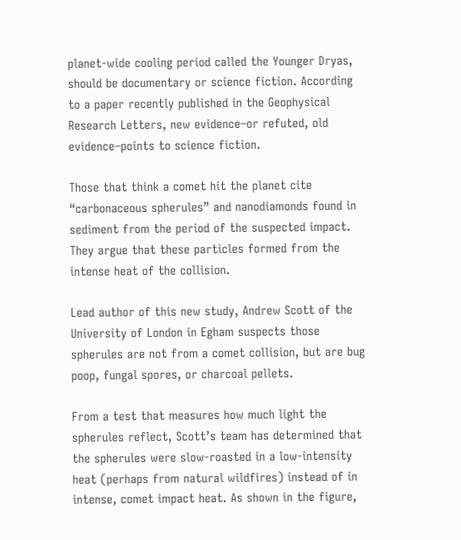planet-wide cooling period called the Younger Dryas, should be documentary or science fiction. According to a paper recently published in the Geophysical Research Letters, new evidence–or refuted, old evidence–points to science fiction.

Those that think a comet hit the planet cite “carbonaceous spherules” and nanodiamonds found in sediment from the period of the suspected impact. They argue that these particles formed from the intense heat of the collision.

Lead author of this new study, Andrew Scott of the University of London in Egham suspects those spherules are not from a comet collision, but are bug poop, fungal spores, or charcoal pellets.

From a test that measures how much light the spherules reflect, Scott’s team has determined that the spherules were slow-roasted in a low-intensity heat (perhaps from natural wildfires) instead of in intense, comet impact heat. As shown in the figure,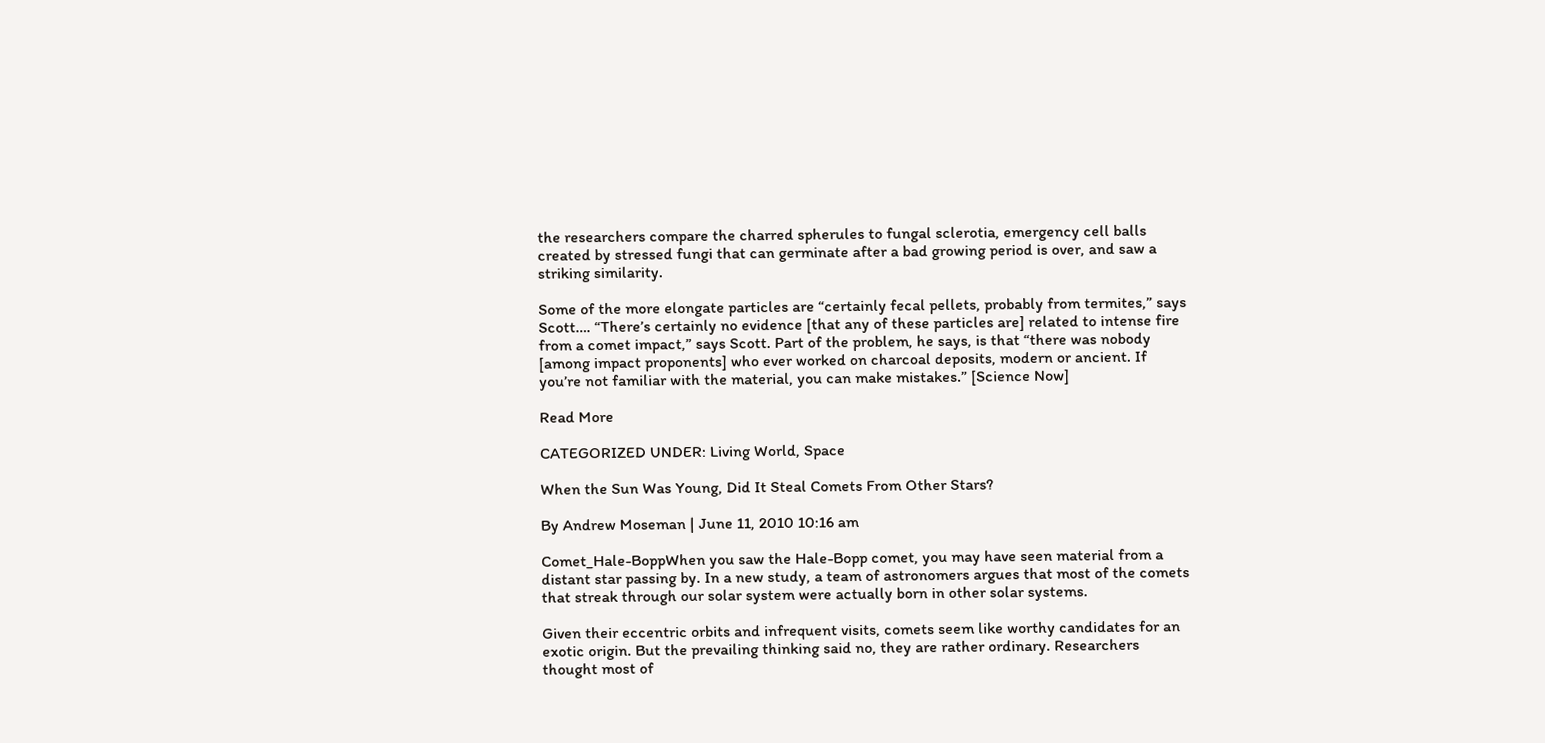the researchers compare the charred spherules to fungal sclerotia, emergency cell balls created by stressed fungi that can germinate after a bad growing period is over, and saw a striking similarity.

Some of the more elongate particles are “certainly fecal pellets, probably from termites,” says Scott…. “There’s certainly no evidence [that any of these particles are] related to intense fire from a comet impact,” says Scott. Part of the problem, he says, is that “there was nobody [among impact proponents] who ever worked on charcoal deposits, modern or ancient. If you’re not familiar with the material, you can make mistakes.” [Science Now]

Read More

CATEGORIZED UNDER: Living World, Space

When the Sun Was Young, Did It Steal Comets From Other Stars?

By Andrew Moseman | June 11, 2010 10:16 am

Comet_Hale-BoppWhen you saw the Hale-Bopp comet, you may have seen material from a distant star passing by. In a new study, a team of astronomers argues that most of the comets that streak through our solar system were actually born in other solar systems.

Given their eccentric orbits and infrequent visits, comets seem like worthy candidates for an exotic origin. But the prevailing thinking said no, they are rather ordinary. Researchers thought most of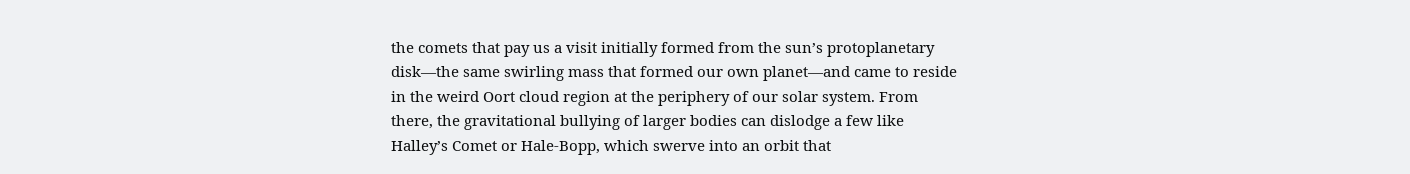the comets that pay us a visit initially formed from the sun’s protoplanetary disk—the same swirling mass that formed our own planet—and came to reside in the weird Oort cloud region at the periphery of our solar system. From there, the gravitational bullying of larger bodies can dislodge a few like Halley’s Comet or Hale-Bopp, which swerve into an orbit that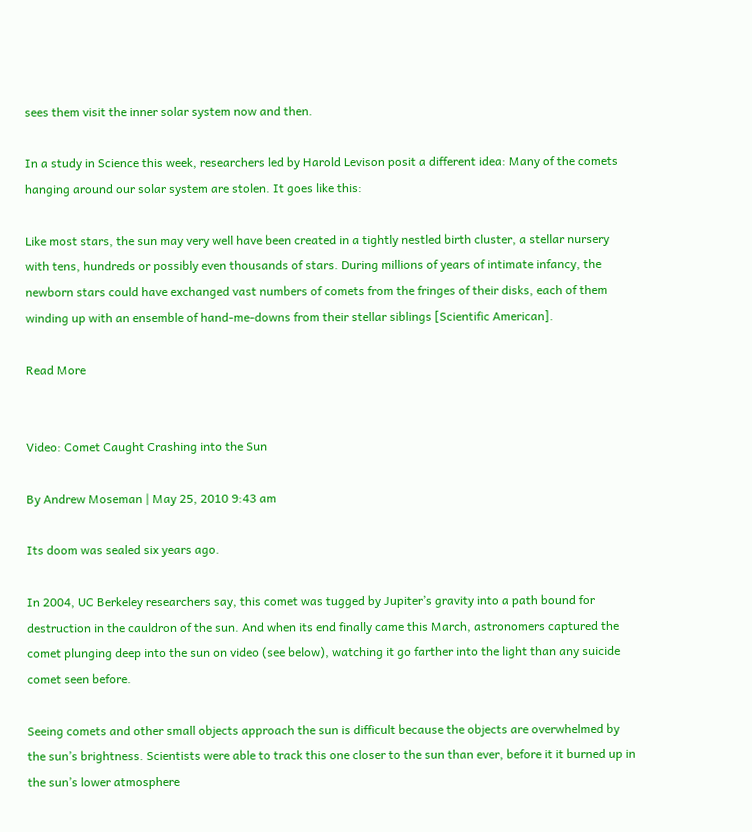sees them visit the inner solar system now and then.

In a study in Science this week, researchers led by Harold Levison posit a different idea: Many of the comets hanging around our solar system are stolen. It goes like this:

Like most stars, the sun may very well have been created in a tightly nestled birth cluster, a stellar nursery with tens, hundreds or possibly even thousands of stars. During millions of years of intimate infancy, the newborn stars could have exchanged vast numbers of comets from the fringes of their disks, each of them winding up with an ensemble of hand-me-downs from their stellar siblings [Scientific American].

Read More


Video: Comet Caught Crashing into the Sun

By Andrew Moseman | May 25, 2010 9:43 am

Its doom was sealed six years ago.

In 2004, UC Berkeley researchers say, this comet was tugged by Jupiter’s gravity into a path bound for destruction in the cauldron of the sun. And when its end finally came this March, astronomers captured the comet plunging deep into the sun on video (see below), watching it go farther into the light than any suicide comet seen before.

Seeing comets and other small objects approach the sun is difficult because the objects are overwhelmed by the sun’s brightness. Scientists were able to track this one closer to the sun than ever, before it it burned up in the sun’s lower atmosphere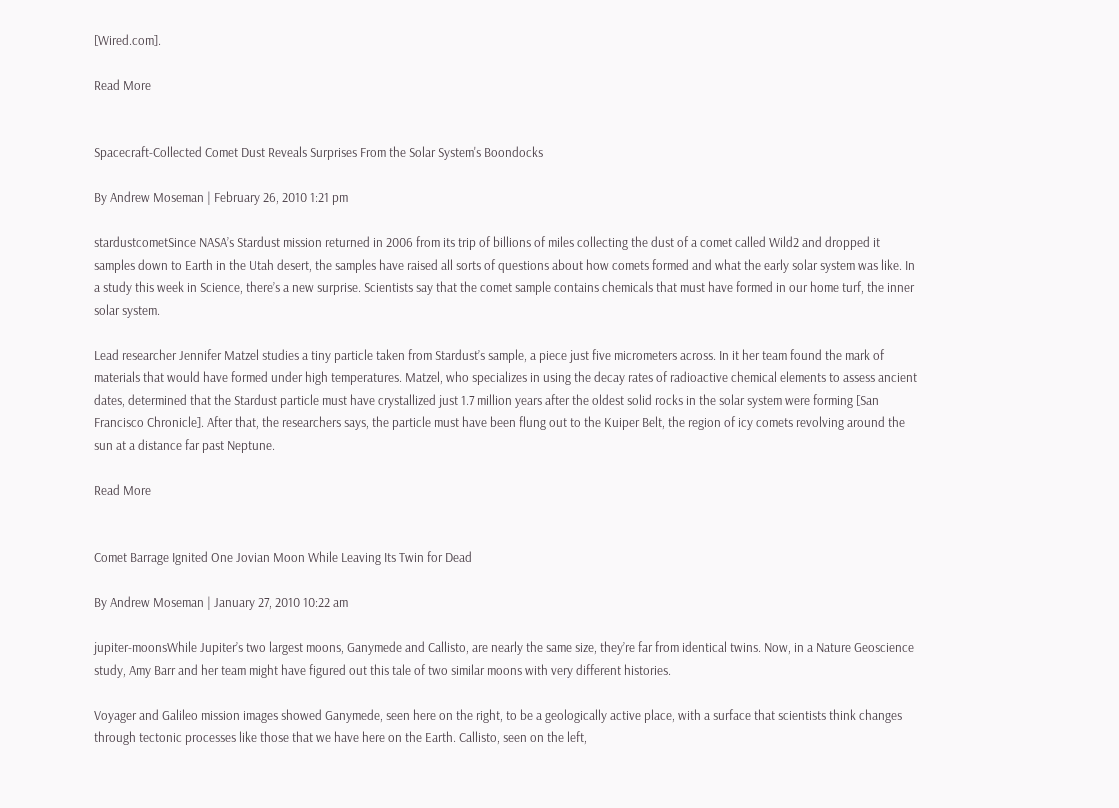[Wired.com].

Read More


Spacecraft-Collected Comet Dust Reveals Surprises From the Solar System's Boondocks

By Andrew Moseman | February 26, 2010 1:21 pm

stardustcometSince NASA’s Stardust mission returned in 2006 from its trip of billions of miles collecting the dust of a comet called Wild2 and dropped it samples down to Earth in the Utah desert, the samples have raised all sorts of questions about how comets formed and what the early solar system was like. In a study this week in Science, there’s a new surprise. Scientists say that the comet sample contains chemicals that must have formed in our home turf, the inner solar system.

Lead researcher Jennifer Matzel studies a tiny particle taken from Stardust’s sample, a piece just five micrometers across. In it her team found the mark of materials that would have formed under high temperatures. Matzel, who specializes in using the decay rates of radioactive chemical elements to assess ancient dates, determined that the Stardust particle must have crystallized just 1.7 million years after the oldest solid rocks in the solar system were forming [San Francisco Chronicle]. After that, the researchers says, the particle must have been flung out to the Kuiper Belt, the region of icy comets revolving around the sun at a distance far past Neptune.

Read More


Comet Barrage Ignited One Jovian Moon While Leaving Its Twin for Dead

By Andrew Moseman | January 27, 2010 10:22 am

jupiter-moonsWhile Jupiter’s two largest moons, Ganymede and Callisto, are nearly the same size, they’re far from identical twins. Now, in a Nature Geoscience study, Amy Barr and her team might have figured out this tale of two similar moons with very different histories.

Voyager and Galileo mission images showed Ganymede, seen here on the right, to be a geologically active place, with a surface that scientists think changes through tectonic processes like those that we have here on the Earth. Callisto, seen on the left,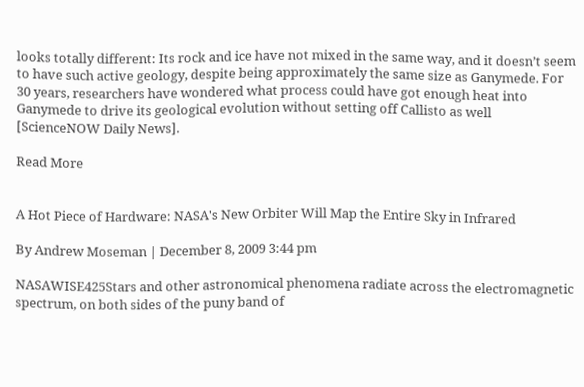looks totally different: Its rock and ice have not mixed in the same way, and it doesn’t seem to have such active geology, despite being approximately the same size as Ganymede. For 30 years, researchers have wondered what process could have got enough heat into Ganymede to drive its geological evolution without setting off Callisto as well [ScienceNOW Daily News].

Read More


A Hot Piece of Hardware: NASA's New Orbiter Will Map the Entire Sky in Infrared

By Andrew Moseman | December 8, 2009 3:44 pm

NASAWISE425Stars and other astronomical phenomena radiate across the electromagnetic spectrum, on both sides of the puny band of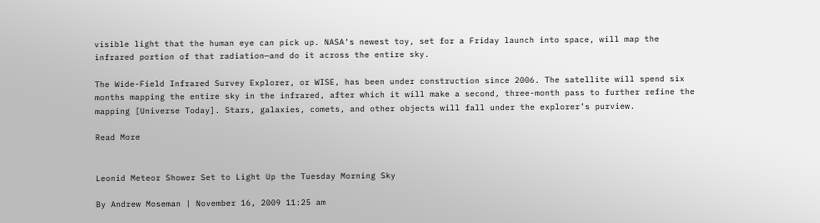visible light that the human eye can pick up. NASA‘s newest toy, set for a Friday launch into space, will map the infrared portion of that radiation—and do it across the entire sky.

The Wide-Field Infrared Survey Explorer, or WISE, has been under construction since 2006. The satellite will spend six months mapping the entire sky in the infrared, after which it will make a second, three-month pass to further refine the mapping [Universe Today]. Stars, galaxies, comets, and other objects will fall under the explorer’s purview.

Read More


Leonid Meteor Shower Set to Light Up the Tuesday Morning Sky

By Andrew Moseman | November 16, 2009 11:25 am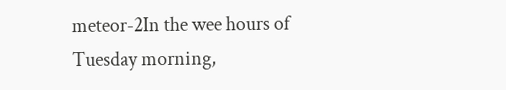meteor-2In the wee hours of Tuesday morning,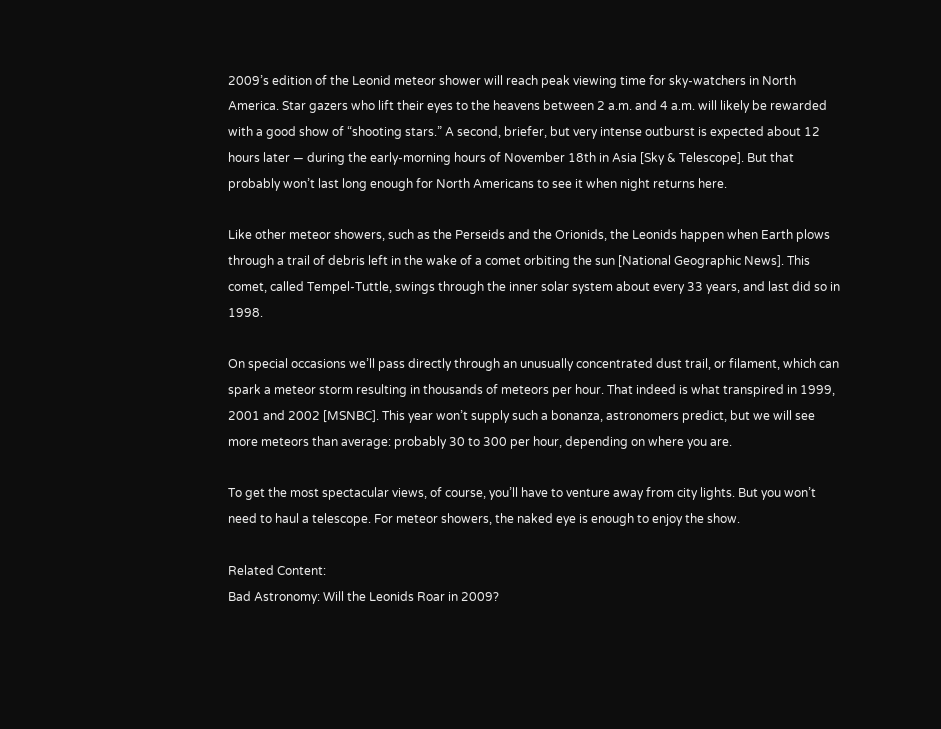2009’s edition of the Leonid meteor shower will reach peak viewing time for sky-watchers in North America. Star gazers who lift their eyes to the heavens between 2 a.m. and 4 a.m. will likely be rewarded with a good show of “shooting stars.” A second, briefer, but very intense outburst is expected about 12 hours later — during the early-morning hours of November 18th in Asia [Sky & Telescope]. But that probably won’t last long enough for North Americans to see it when night returns here.

Like other meteor showers, such as the Perseids and the Orionids, the Leonids happen when Earth plows through a trail of debris left in the wake of a comet orbiting the sun [National Geographic News]. This comet, called Tempel-Tuttle, swings through the inner solar system about every 33 years, and last did so in 1998.

On special occasions we’ll pass directly through an unusually concentrated dust trail, or filament, which can spark a meteor storm resulting in thousands of meteors per hour. That indeed is what transpired in 1999, 2001 and 2002 [MSNBC]. This year won’t supply such a bonanza, astronomers predict, but we will see more meteors than average: probably 30 to 300 per hour, depending on where you are.

To get the most spectacular views, of course, you’ll have to venture away from city lights. But you won’t need to haul a telescope. For meteor showers, the naked eye is enough to enjoy the show.

Related Content:
Bad Astronomy: Will the Leonids Roar in 2009?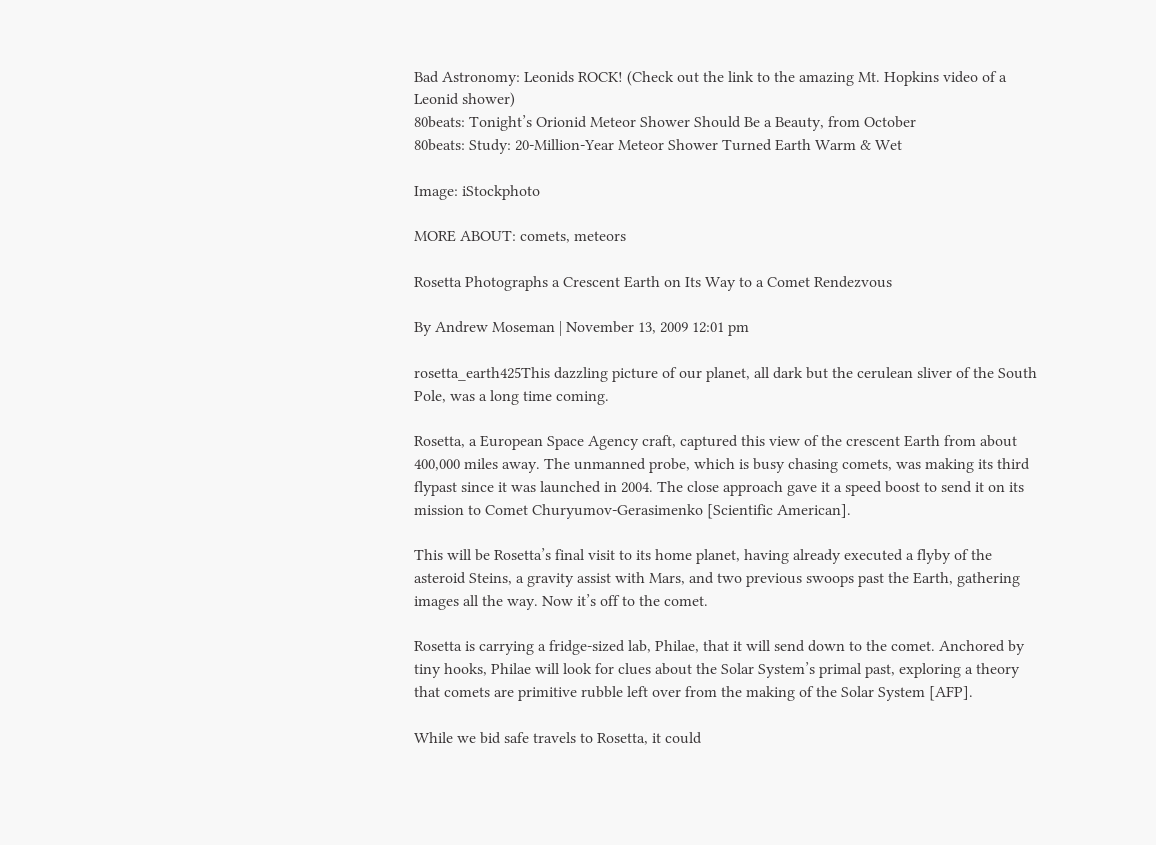Bad Astronomy: Leonids ROCK! (Check out the link to the amazing Mt. Hopkins video of a Leonid shower)
80beats: Tonight’s Orionid Meteor Shower Should Be a Beauty, from October
80beats: Study: 20-Million-Year Meteor Shower Turned Earth Warm & Wet

Image: iStockphoto

MORE ABOUT: comets, meteors

Rosetta Photographs a Crescent Earth on Its Way to a Comet Rendezvous

By Andrew Moseman | November 13, 2009 12:01 pm

rosetta_earth425This dazzling picture of our planet, all dark but the cerulean sliver of the South Pole, was a long time coming.

Rosetta, a European Space Agency craft, captured this view of the crescent Earth from about 400,000 miles away. The unmanned probe, which is busy chasing comets, was making its third flypast since it was launched in 2004. The close approach gave it a speed boost to send it on its mission to Comet Churyumov-Gerasimenko [Scientific American].

This will be Rosetta’s final visit to its home planet, having already executed a flyby of the asteroid Steins, a gravity assist with Mars, and two previous swoops past the Earth, gathering images all the way. Now it’s off to the comet.

Rosetta is carrying a fridge-sized lab, Philae, that it will send down to the comet. Anchored by tiny hooks, Philae will look for clues about the Solar System’s primal past, exploring a theory that comets are primitive rubble left over from the making of the Solar System [AFP].

While we bid safe travels to Rosetta, it could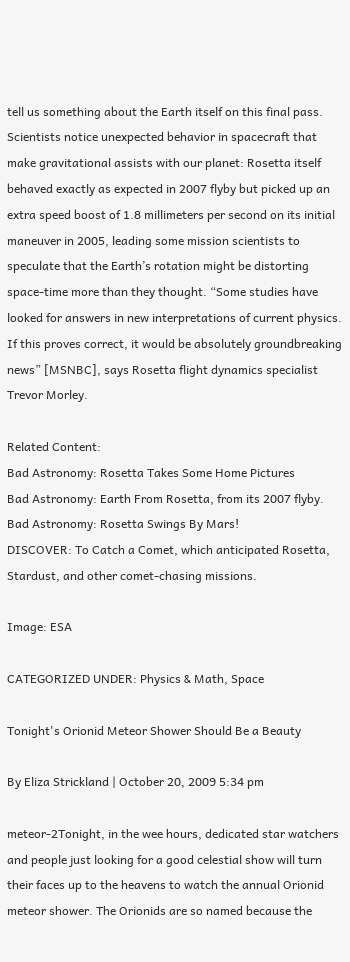tell us something about the Earth itself on this final pass. Scientists notice unexpected behavior in spacecraft that make gravitational assists with our planet: Rosetta itself behaved exactly as expected in 2007 flyby but picked up an extra speed boost of 1.8 millimeters per second on its initial maneuver in 2005, leading some mission scientists to speculate that the Earth’s rotation might be distorting space-time more than they thought. “Some studies have looked for answers in new interpretations of current physics. If this proves correct, it would be absolutely groundbreaking news” [MSNBC], says Rosetta flight dynamics specialist Trevor Morley.

Related Content:
Bad Astronomy: Rosetta Takes Some Home Pictures
Bad Astronomy: Earth From Rosetta, from its 2007 flyby.
Bad Astronomy: Rosetta Swings By Mars!
DISCOVER: To Catch a Comet, which anticipated Rosetta, Stardust, and other comet-chasing missions.

Image: ESA

CATEGORIZED UNDER: Physics & Math, Space

Tonight's Orionid Meteor Shower Should Be a Beauty

By Eliza Strickland | October 20, 2009 5:34 pm

meteor-2Tonight, in the wee hours, dedicated star watchers and people just looking for a good celestial show will turn their faces up to the heavens to watch the annual Orionid meteor shower. The Orionids are so named because the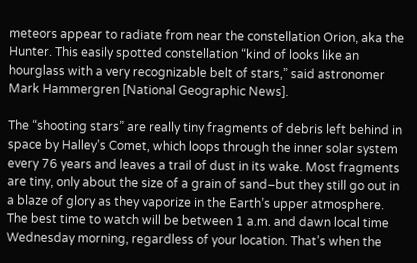meteors appear to radiate from near the constellation Orion, aka the Hunter. This easily spotted constellation “kind of looks like an hourglass with a very recognizable belt of stars,” said astronomer Mark Hammergren [National Geographic News].

The “shooting stars” are really tiny fragments of debris left behind in space by Halley’s Comet, which loops through the inner solar system every 76 years and leaves a trail of dust in its wake. Most fragments are tiny, only about the size of a grain of sand–but they still go out in a blaze of glory as they vaporize in the Earth’s upper atmosphere. The best time to watch will be between 1 a.m. and dawn local time Wednesday morning, regardless of your location. That’s when the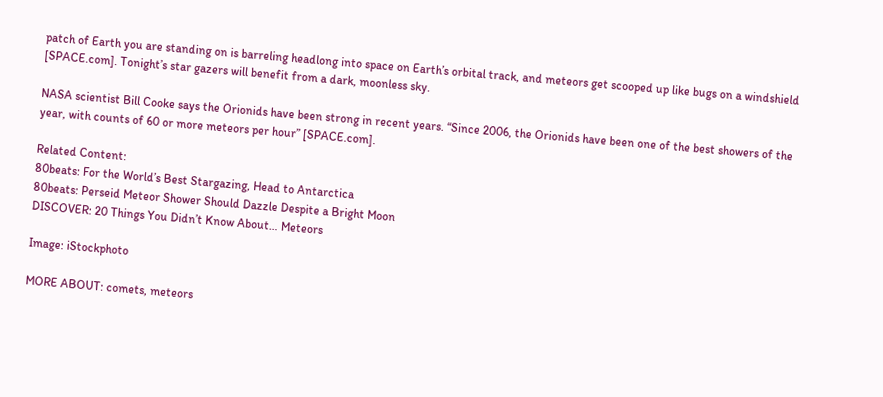patch of Earth you are standing on is barreling headlong into space on Earth’s orbital track, and meteors get scooped up like bugs on a windshield [SPACE.com]. Tonight’s star gazers will benefit from a dark, moonless sky.

NASA scientist Bill Cooke says the Orionids have been strong in recent years. “Since 2006, the Orionids have been one of the best showers of the year, with counts of 60 or more meteors per hour” [SPACE.com].

Related Content:
80beats: For the World’s Best Stargazing, Head to Antarctica
80beats: Perseid Meteor Shower Should Dazzle Despite a Bright Moon
DISCOVER: 20 Things You Didn’t Know About… Meteors

Image: iStockphoto

MORE ABOUT: comets, meteors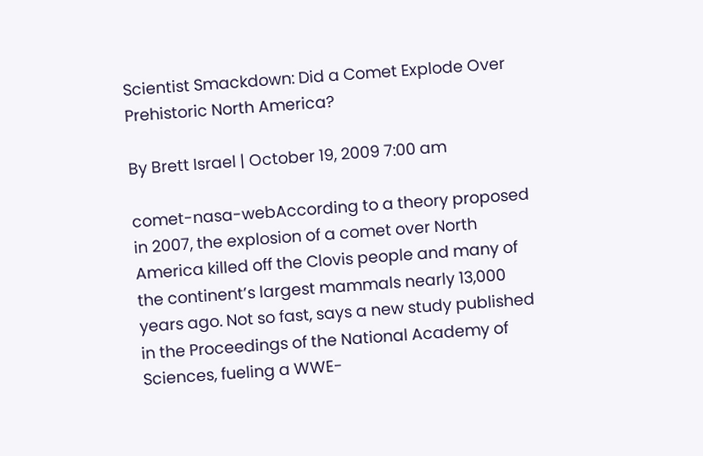Scientist Smackdown: Did a Comet Explode Over Prehistoric North America?

By Brett Israel | October 19, 2009 7:00 am

comet-nasa-webAccording to a theory proposed in 2007, the explosion of a comet over North America killed off the Clovis people and many of the continent’s largest mammals nearly 13,000 years ago. Not so fast, says a new study published in the Proceedings of the National Academy of Sciences, fueling a WWE-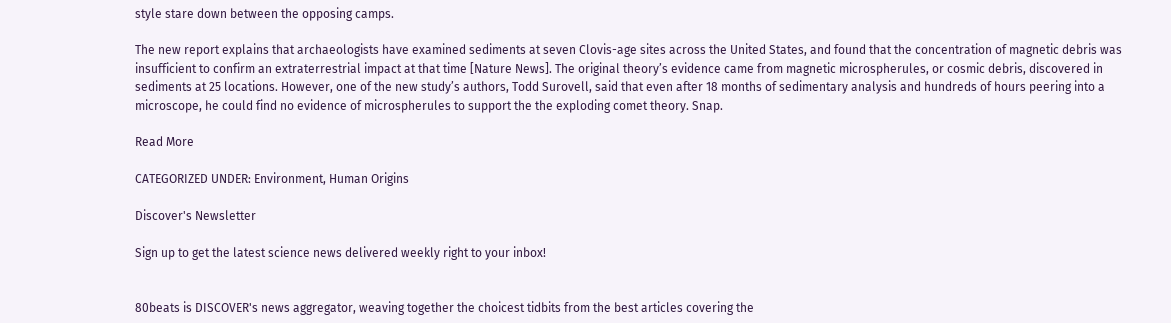style stare down between the opposing camps.

The new report explains that archaeologists have examined sediments at seven Clovis-age sites across the United States, and found that the concentration of magnetic debris was insufficient to confirm an extraterrestrial impact at that time [Nature News]. The original theory’s evidence came from magnetic microspherules, or cosmic debris, discovered in sediments at 25 locations. However, one of the new study’s authors, Todd Surovell, said that even after 18 months of sedimentary analysis and hundreds of hours peering into a microscope, he could find no evidence of microspherules to support the the exploding comet theory. Snap.

Read More

CATEGORIZED UNDER: Environment, Human Origins

Discover's Newsletter

Sign up to get the latest science news delivered weekly right to your inbox!


80beats is DISCOVER's news aggregator, weaving together the choicest tidbits from the best articles covering the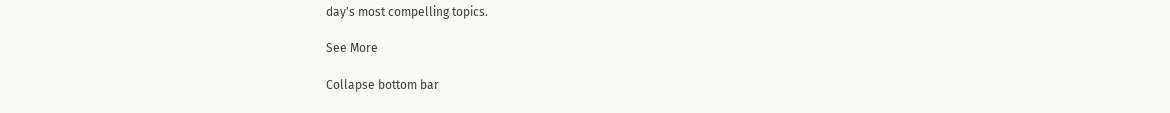day's most compelling topics.

See More

Collapse bottom bar